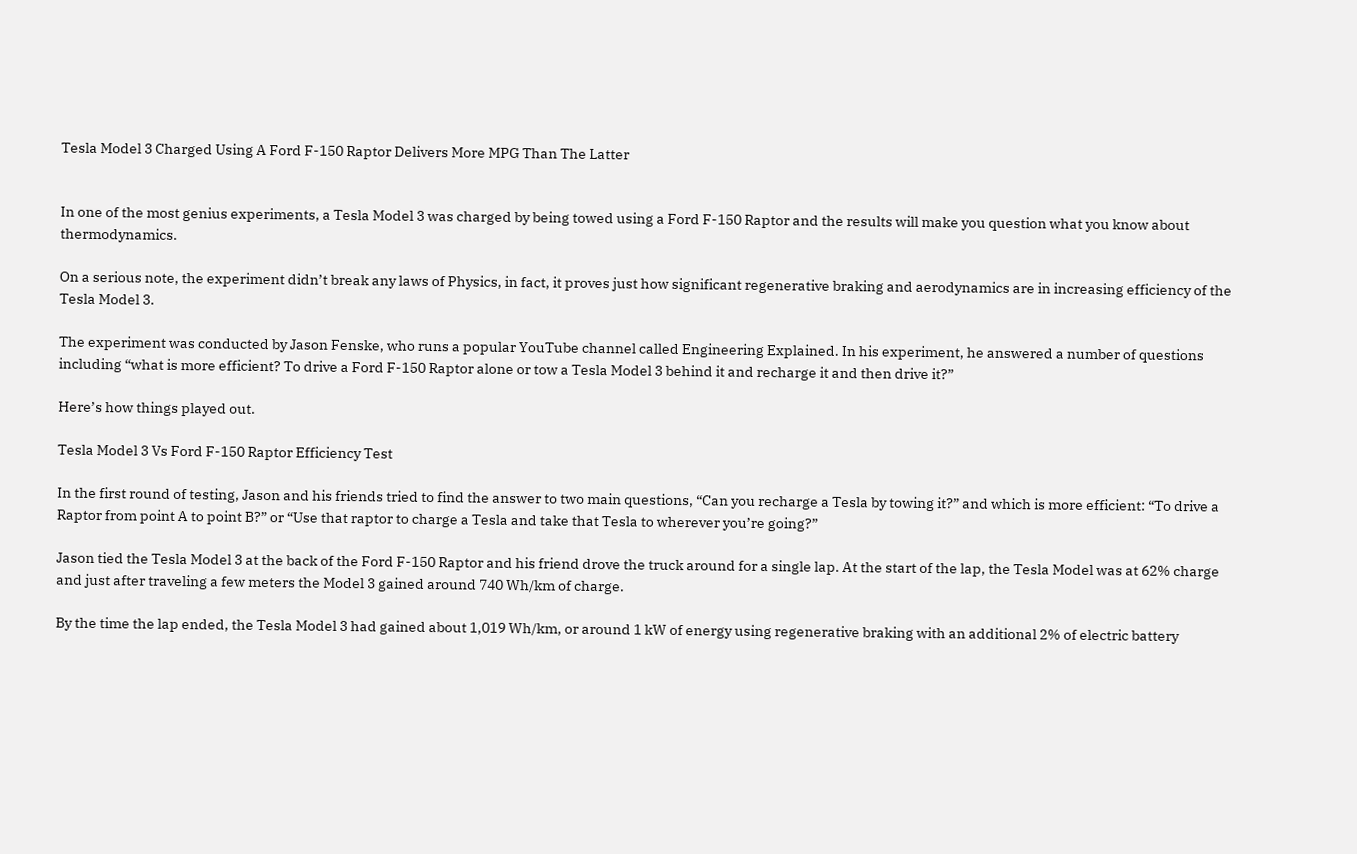Tesla Model 3 Charged Using A Ford F-150 Raptor Delivers More MPG Than The Latter


In one of the most genius experiments, a Tesla Model 3 was charged by being towed using a Ford F-150 Raptor and the results will make you question what you know about thermodynamics.

On a serious note, the experiment didn’t break any laws of Physics, in fact, it proves just how significant regenerative braking and aerodynamics are in increasing efficiency of the Tesla Model 3.

The experiment was conducted by Jason Fenske, who runs a popular YouTube channel called Engineering Explained. In his experiment, he answered a number of questions including “what is more efficient? To drive a Ford F-150 Raptor alone or tow a Tesla Model 3 behind it and recharge it and then drive it?”

Here’s how things played out.

Tesla Model 3 Vs Ford F-150 Raptor Efficiency Test

In the first round of testing, Jason and his friends tried to find the answer to two main questions, “Can you recharge a Tesla by towing it?” and which is more efficient: “To drive a Raptor from point A to point B?” or “Use that raptor to charge a Tesla and take that Tesla to wherever you’re going?”

Jason tied the Tesla Model 3 at the back of the Ford F-150 Raptor and his friend drove the truck around for a single lap. At the start of the lap, the Tesla Model was at 62% charge and just after traveling a few meters the Model 3 gained around 740 Wh/km of charge.

By the time the lap ended, the Tesla Model 3 had gained about 1,019 Wh/km, or around 1 kW of energy using regenerative braking with an additional 2% of electric battery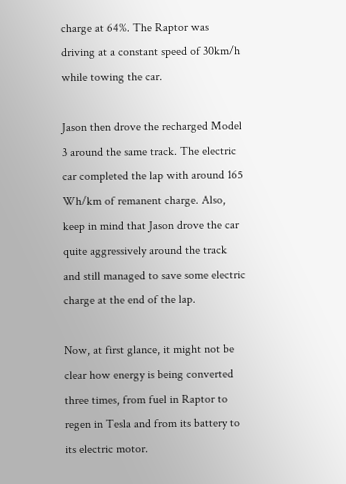charge at 64%. The Raptor was driving at a constant speed of 30km/h while towing the car.

Jason then drove the recharged Model 3 around the same track. The electric car completed the lap with around 165 Wh/km of remanent charge. Also, keep in mind that Jason drove the car quite aggressively around the track and still managed to save some electric charge at the end of the lap.

Now, at first glance, it might not be clear how energy is being converted three times, from fuel in Raptor to regen in Tesla and from its battery to its electric motor.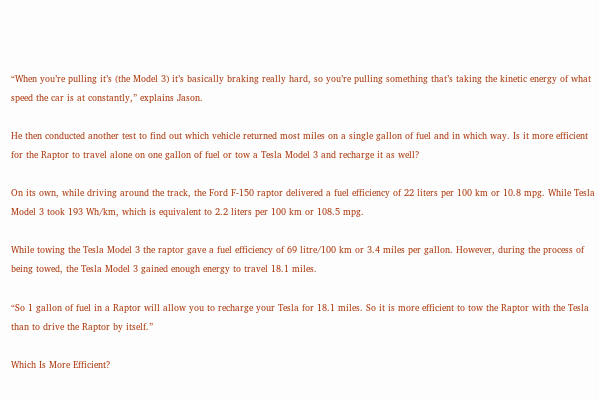“When you’re pulling it’s (the Model 3) it’s basically braking really hard, so you’re pulling something that’s taking the kinetic energy of what speed the car is at constantly,” explains Jason.

He then conducted another test to find out which vehicle returned most miles on a single gallon of fuel and in which way. Is it more efficient for the Raptor to travel alone on one gallon of fuel or tow a Tesla Model 3 and recharge it as well?

On its own, while driving around the track, the Ford F-150 raptor delivered a fuel efficiency of 22 liters per 100 km or 10.8 mpg. While Tesla Model 3 took 193 Wh/km, which is equivalent to 2.2 liters per 100 km or 108.5 mpg.

While towing the Tesla Model 3 the raptor gave a fuel efficiency of 69 litre/100 km or 3.4 miles per gallon. However, during the process of being towed, the Tesla Model 3 gained enough energy to travel 18.1 miles.

“So 1 gallon of fuel in a Raptor will allow you to recharge your Tesla for 18.1 miles. So it is more efficient to tow the Raptor with the Tesla than to drive the Raptor by itself.”

Which Is More Efficient?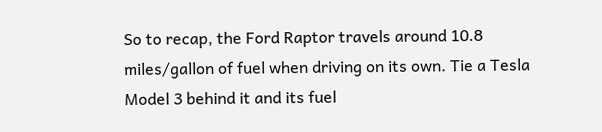So to recap, the Ford Raptor travels around 10.8 miles/gallon of fuel when driving on its own. Tie a Tesla Model 3 behind it and its fuel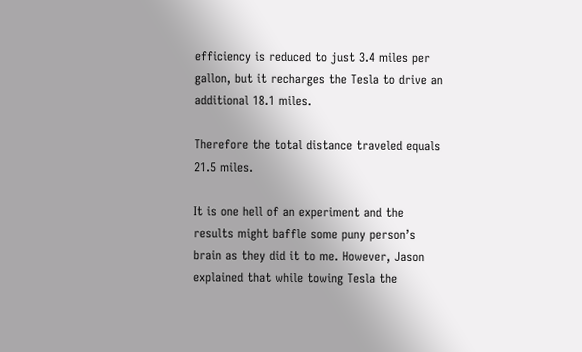efficiency is reduced to just 3.4 miles per gallon, but it recharges the Tesla to drive an additional 18.1 miles.

Therefore the total distance traveled equals 21.5 miles.

It is one hell of an experiment and the results might baffle some puny person’s brain as they did it to me. However, Jason explained that while towing Tesla the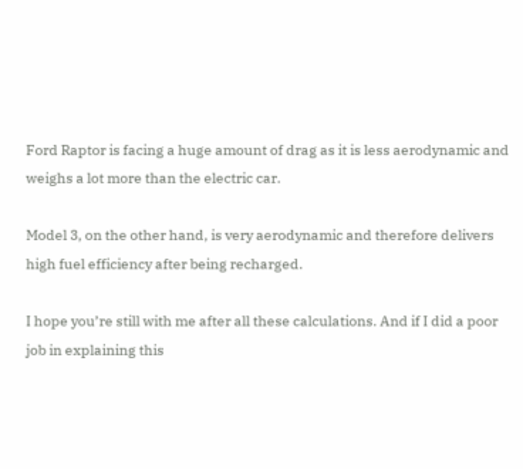Ford Raptor is facing a huge amount of drag as it is less aerodynamic and weighs a lot more than the electric car.

Model 3, on the other hand, is very aerodynamic and therefore delivers high fuel efficiency after being recharged.

I hope you’re still with me after all these calculations. And if I did a poor job in explaining this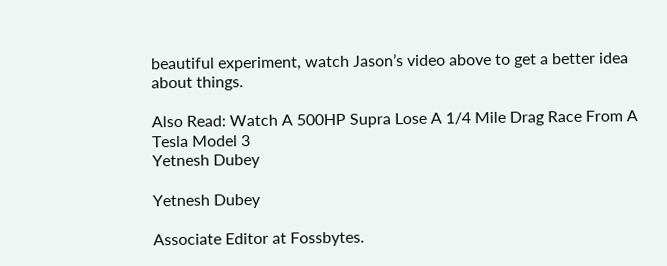beautiful experiment, watch Jason’s video above to get a better idea about things.

Also Read: Watch A 500HP Supra Lose A 1/4 Mile Drag Race From A Tesla Model 3
Yetnesh Dubey

Yetnesh Dubey

Associate Editor at Fossbytes.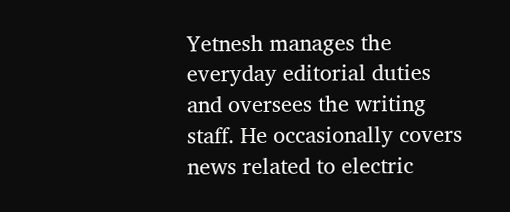Yetnesh manages the everyday editorial duties and oversees the writing staff. He occasionally covers news related to electric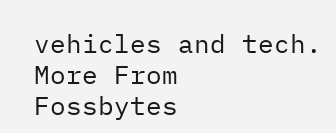vehicles and tech.
More From Fossbytes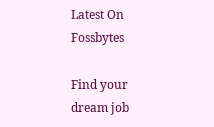Latest On Fossbytes

Find your dream job